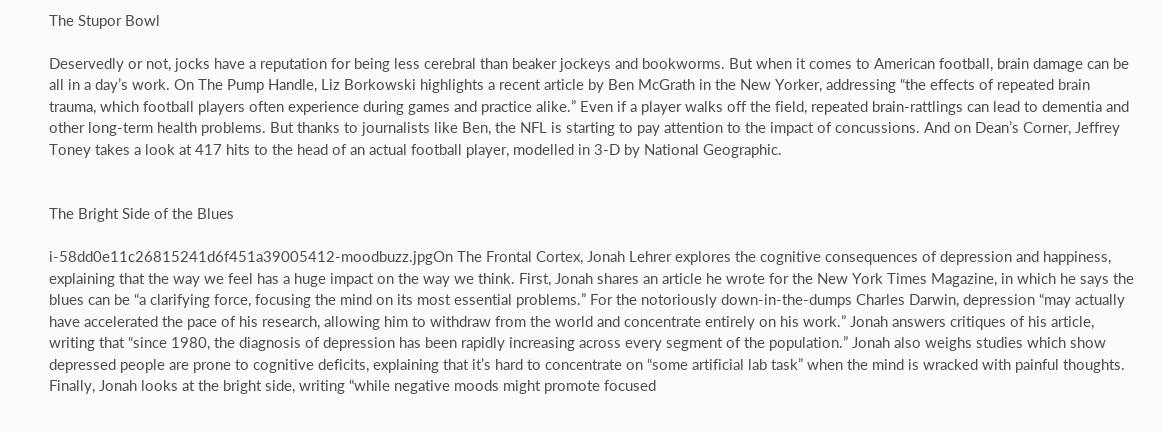The Stupor Bowl

Deservedly or not, jocks have a reputation for being less cerebral than beaker jockeys and bookworms. But when it comes to American football, brain damage can be all in a day’s work. On The Pump Handle, Liz Borkowski highlights a recent article by Ben McGrath in the New Yorker, addressing “the effects of repeated brain trauma, which football players often experience during games and practice alike.” Even if a player walks off the field, repeated brain-rattlings can lead to dementia and other long-term health problems. But thanks to journalists like Ben, the NFL is starting to pay attention to the impact of concussions. And on Dean’s Corner, Jeffrey Toney takes a look at 417 hits to the head of an actual football player, modelled in 3-D by National Geographic.


The Bright Side of the Blues

i-58dd0e11c26815241d6f451a39005412-moodbuzz.jpgOn The Frontal Cortex, Jonah Lehrer explores the cognitive consequences of depression and happiness, explaining that the way we feel has a huge impact on the way we think. First, Jonah shares an article he wrote for the New York Times Magazine, in which he says the blues can be “a clarifying force, focusing the mind on its most essential problems.” For the notoriously down-in-the-dumps Charles Darwin, depression “may actually have accelerated the pace of his research, allowing him to withdraw from the world and concentrate entirely on his work.” Jonah answers critiques of his article, writing that “since 1980, the diagnosis of depression has been rapidly increasing across every segment of the population.” Jonah also weighs studies which show depressed people are prone to cognitive deficits, explaining that it’s hard to concentrate on “some artificial lab task” when the mind is wracked with painful thoughts. Finally, Jonah looks at the bright side, writing “while negative moods might promote focused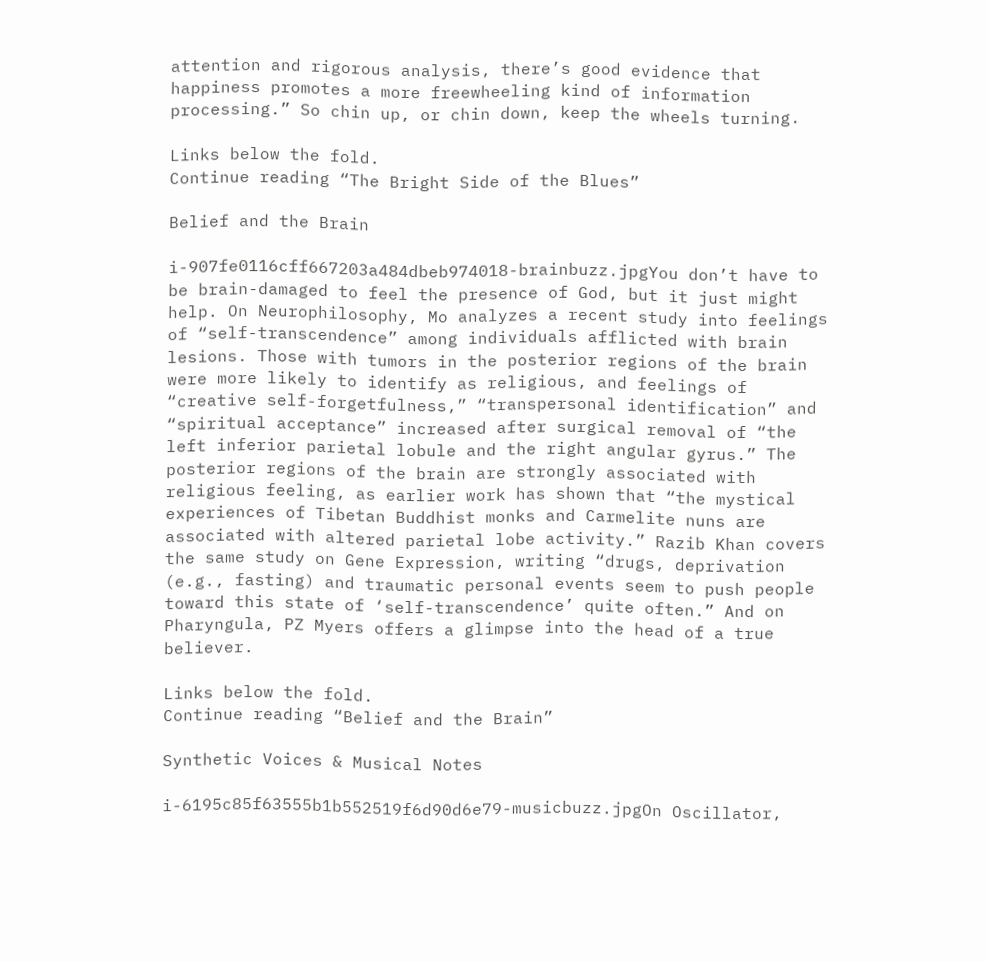attention and rigorous analysis, there’s good evidence that happiness promotes a more freewheeling kind of information processing.” So chin up, or chin down, keep the wheels turning.

Links below the fold.
Continue reading “The Bright Side of the Blues”

Belief and the Brain

i-907fe0116cff667203a484dbeb974018-brainbuzz.jpgYou don’t have to be brain-damaged to feel the presence of God, but it just might help. On Neurophilosophy, Mo analyzes a recent study into feelings of “self-transcendence” among individuals afflicted with brain lesions. Those with tumors in the posterior regions of the brain were more likely to identify as religious, and feelings of “creative self-forgetfulness,” “transpersonal identification” and “spiritual acceptance” increased after surgical removal of “the left inferior parietal lobule and the right angular gyrus.” The posterior regions of the brain are strongly associated with religious feeling, as earlier work has shown that “the mystical experiences of Tibetan Buddhist monks and Carmelite nuns are associated with altered parietal lobe activity.” Razib Khan covers the same study on Gene Expression, writing “drugs, deprivation (e.g., fasting) and traumatic personal events seem to push people toward this state of ‘self-transcendence’ quite often.” And on Pharyngula, PZ Myers offers a glimpse into the head of a true believer.

Links below the fold.
Continue reading “Belief and the Brain”

Synthetic Voices & Musical Notes

i-6195c85f63555b1b552519f6d90d6e79-musicbuzz.jpgOn Oscillator,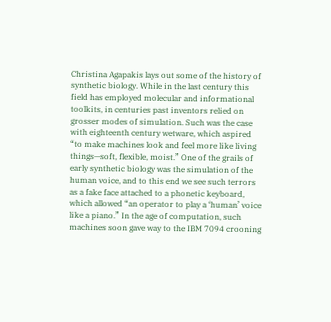Christina Agapakis lays out some of the history of synthetic biology. While in the last century this field has employed molecular and informational toolkits, in centuries past inventors relied on grosser modes of simulation. Such was the case with eighteenth century wetware, which aspired “to make machines look and feel more like living things—soft, flexible, moist.” One of the grails of early synthetic biology was the simulation of the human voice, and to this end we see such terrors as a fake face attached to a phonetic keyboard, which allowed “an operator to play a ‘human’ voice like a piano.” In the age of computation, such machines soon gave way to the IBM 7094 crooning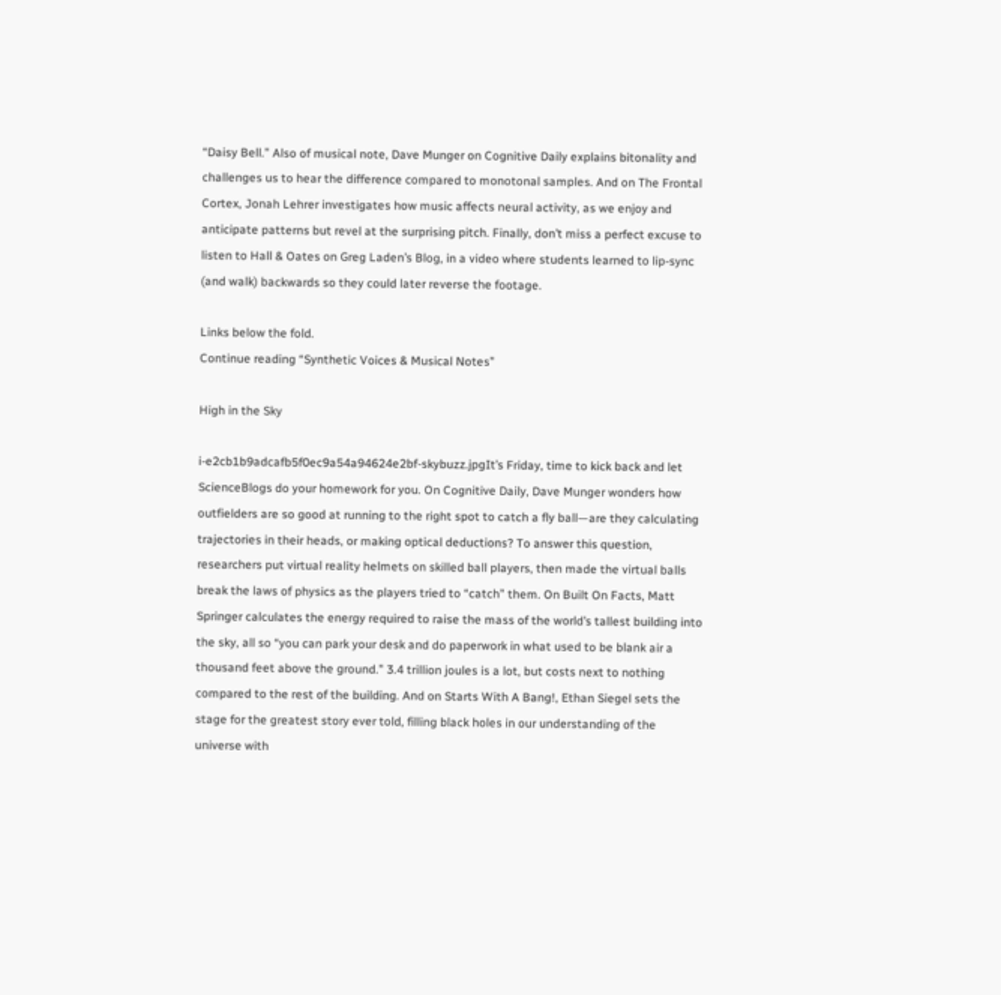“Daisy Bell.” Also of musical note, Dave Munger on Cognitive Daily explains bitonality and challenges us to hear the difference compared to monotonal samples. And on The Frontal Cortex, Jonah Lehrer investigates how music affects neural activity, as we enjoy and anticipate patterns but revel at the surprising pitch. Finally, don’t miss a perfect excuse to listen to Hall & Oates on Greg Laden’s Blog, in a video where students learned to lip-sync (and walk) backwards so they could later reverse the footage.

Links below the fold.
Continue reading “Synthetic Voices & Musical Notes”

High in the Sky

i-e2cb1b9adcafb5f0ec9a54a94624e2bf-skybuzz.jpgIt’s Friday, time to kick back and let ScienceBlogs do your homework for you. On Cognitive Daily, Dave Munger wonders how outfielders are so good at running to the right spot to catch a fly ball—are they calculating trajectories in their heads, or making optical deductions? To answer this question, researchers put virtual reality helmets on skilled ball players, then made the virtual balls break the laws of physics as the players tried to “catch” them. On Built On Facts, Matt Springer calculates the energy required to raise the mass of the world’s tallest building into the sky, all so “you can park your desk and do paperwork in what used to be blank air a thousand feet above the ground.” 3.4 trillion joules is a lot, but costs next to nothing compared to the rest of the building. And on Starts With A Bang!, Ethan Siegel sets the stage for the greatest story ever told, filling black holes in our understanding of the universe with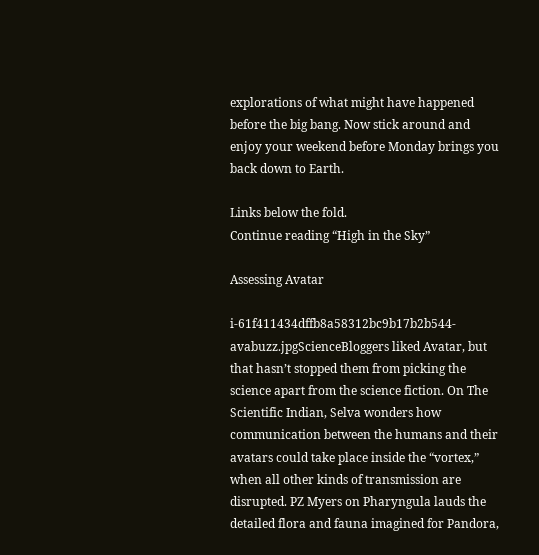explorations of what might have happened before the big bang. Now stick around and enjoy your weekend before Monday brings you back down to Earth.

Links below the fold.
Continue reading “High in the Sky”

Assessing Avatar

i-61f411434dffb8a58312bc9b17b2b544-avabuzz.jpgScienceBloggers liked Avatar, but that hasn’t stopped them from picking the science apart from the science fiction. On The Scientific Indian, Selva wonders how communication between the humans and their avatars could take place inside the “vortex,” when all other kinds of transmission are disrupted. PZ Myers on Pharyngula lauds the detailed flora and fauna imagined for Pandora,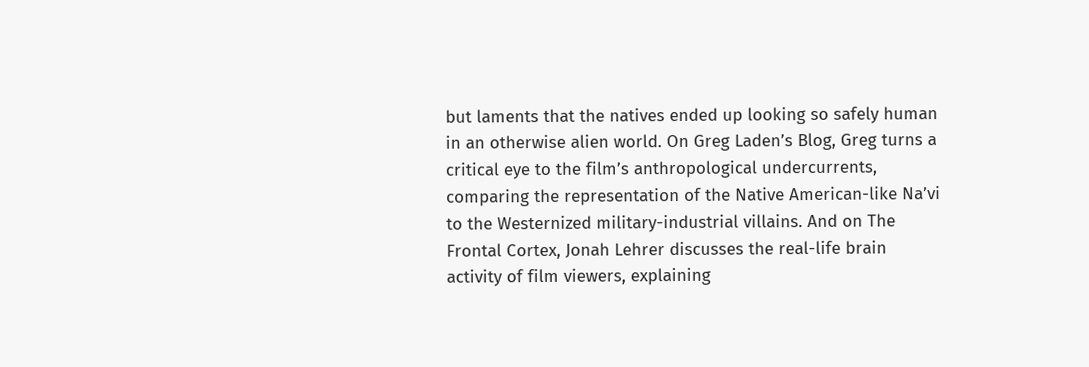but laments that the natives ended up looking so safely human in an otherwise alien world. On Greg Laden’s Blog, Greg turns a critical eye to the film’s anthropological undercurrents, comparing the representation of the Native American-like Na’vi to the Westernized military-industrial villains. And on The Frontal Cortex, Jonah Lehrer discusses the real-life brain activity of film viewers, explaining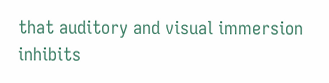that auditory and visual immersion inhibits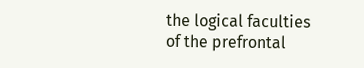the logical faculties of the prefrontal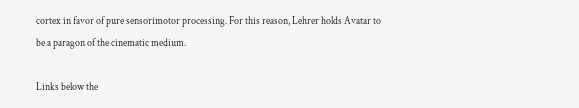cortex in favor of pure sensorimotor processing. For this reason, Lehrer holds Avatar to be a paragon of the cinematic medium.

Links below the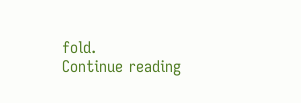fold.
Continue reading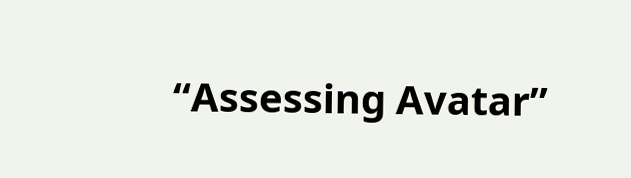“Assessing Avatar”